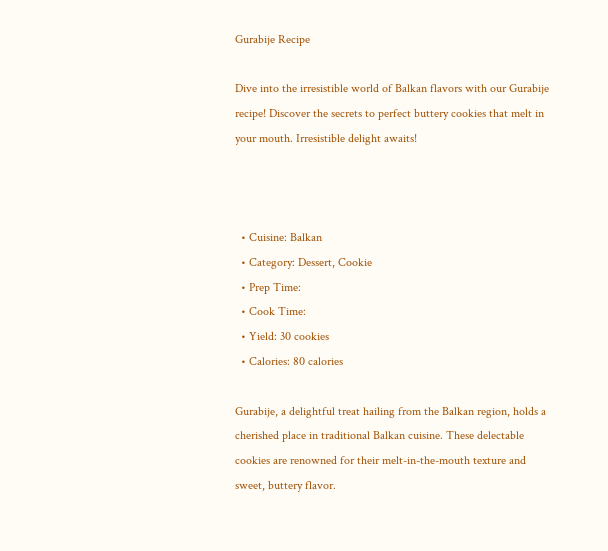Gurabije Recipe

Dive into the irresistible world of Balkan flavors with our Gurabije recipe! Discover the secrets to perfect buttery cookies that melt in your mouth. Irresistible delight awaits!



  • Cuisine: Balkan
  • Category: Dessert, Cookie
  • Prep Time:
  • Cook Time:
  • Yield: 30 cookies
  • Calories: 80 calories

Gurabije, a delightful treat hailing from the Balkan region, holds a cherished place in traditional Balkan cuisine. These delectable cookies are renowned for their melt-in-the-mouth texture and sweet, buttery flavor.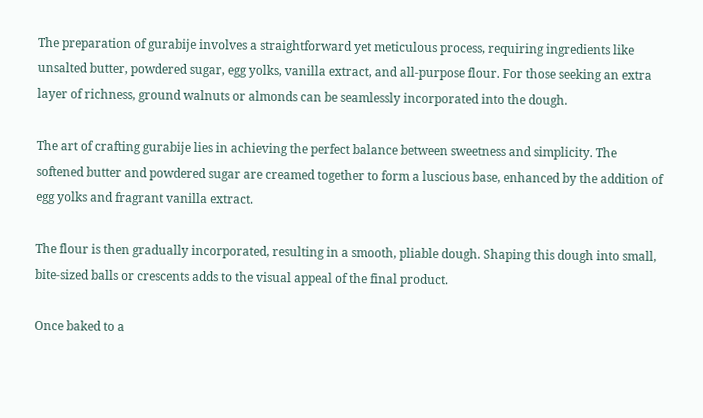The preparation of gurabije involves a straightforward yet meticulous process, requiring ingredients like unsalted butter, powdered sugar, egg yolks, vanilla extract, and all-purpose flour. For those seeking an extra layer of richness, ground walnuts or almonds can be seamlessly incorporated into the dough.

The art of crafting gurabije lies in achieving the perfect balance between sweetness and simplicity. The softened butter and powdered sugar are creamed together to form a luscious base, enhanced by the addition of egg yolks and fragrant vanilla extract.

The flour is then gradually incorporated, resulting in a smooth, pliable dough. Shaping this dough into small, bite-sized balls or crescents adds to the visual appeal of the final product.

Once baked to a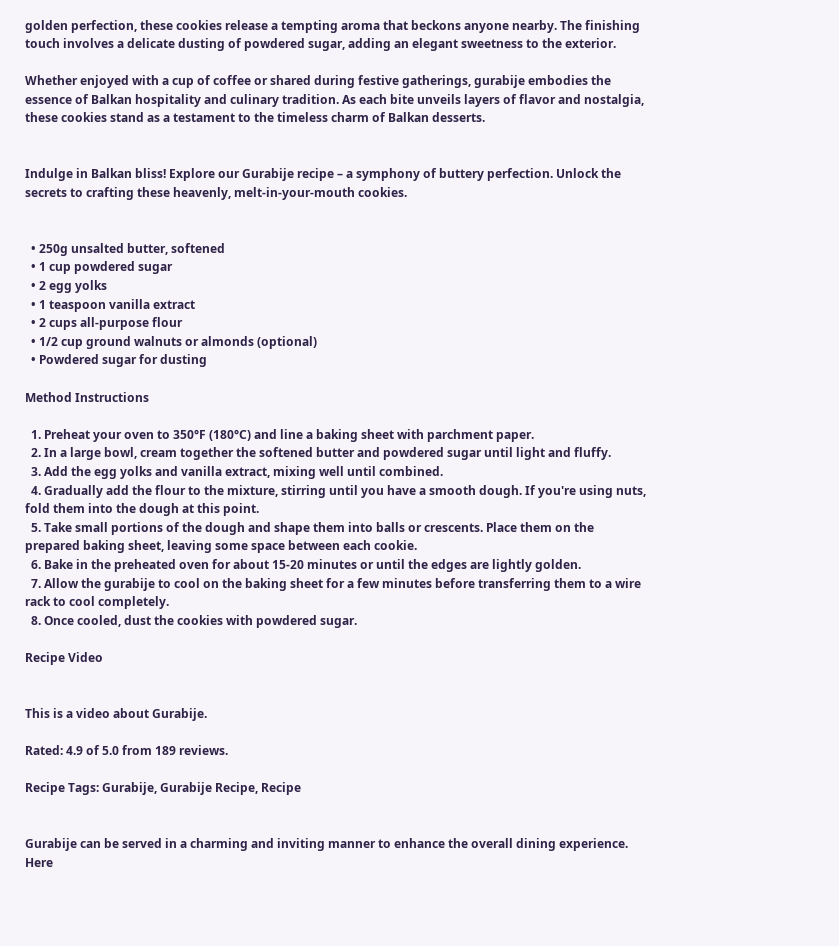golden perfection, these cookies release a tempting aroma that beckons anyone nearby. The finishing touch involves a delicate dusting of powdered sugar, adding an elegant sweetness to the exterior.

Whether enjoyed with a cup of coffee or shared during festive gatherings, gurabije embodies the essence of Balkan hospitality and culinary tradition. As each bite unveils layers of flavor and nostalgia, these cookies stand as a testament to the timeless charm of Balkan desserts.


Indulge in Balkan bliss! Explore our Gurabije recipe – a symphony of buttery perfection. Unlock the secrets to crafting these heavenly, melt-in-your-mouth cookies.


  • 250g unsalted butter, softened
  • 1 cup powdered sugar
  • 2 egg yolks
  • 1 teaspoon vanilla extract
  • 2 cups all-purpose flour
  • 1/2 cup ground walnuts or almonds (optional)
  • Powdered sugar for dusting

Method Instructions

  1. Preheat your oven to 350°F (180°C) and line a baking sheet with parchment paper.
  2. In a large bowl, cream together the softened butter and powdered sugar until light and fluffy.
  3. Add the egg yolks and vanilla extract, mixing well until combined.
  4. Gradually add the flour to the mixture, stirring until you have a smooth dough. If you're using nuts, fold them into the dough at this point.
  5. Take small portions of the dough and shape them into balls or crescents. Place them on the prepared baking sheet, leaving some space between each cookie.
  6. Bake in the preheated oven for about 15-20 minutes or until the edges are lightly golden.
  7. Allow the gurabije to cool on the baking sheet for a few minutes before transferring them to a wire rack to cool completely.
  8. Once cooled, dust the cookies with powdered sugar.

Recipe Video


This is a video about Gurabije.

Rated: 4.9 of 5.0 from 189 reviews.

Recipe Tags: Gurabije, Gurabije Recipe, Recipe


Gurabije can be served in a charming and inviting manner to enhance the overall dining experience. Here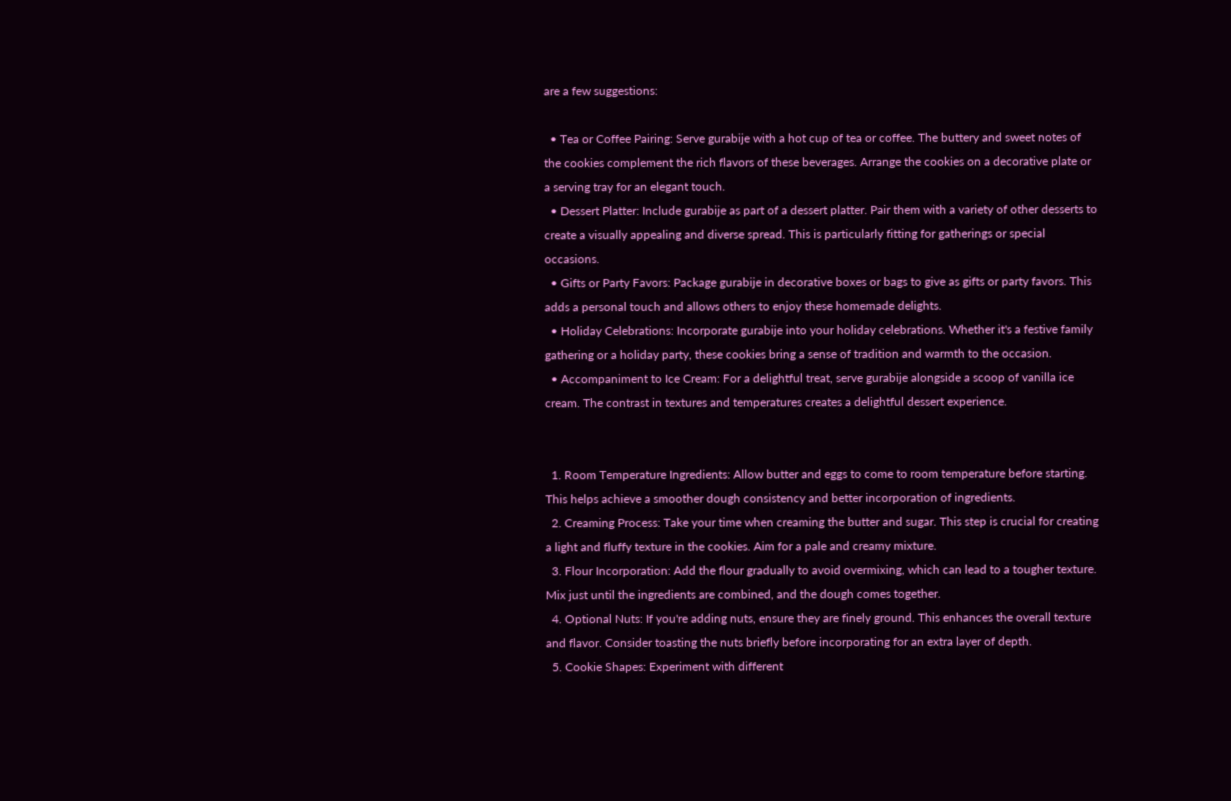are a few suggestions:

  • Tea or Coffee Pairing: Serve gurabije with a hot cup of tea or coffee. The buttery and sweet notes of the cookies complement the rich flavors of these beverages. Arrange the cookies on a decorative plate or a serving tray for an elegant touch.
  • Dessert Platter: Include gurabije as part of a dessert platter. Pair them with a variety of other desserts to create a visually appealing and diverse spread. This is particularly fitting for gatherings or special occasions.
  • Gifts or Party Favors: Package gurabije in decorative boxes or bags to give as gifts or party favors. This adds a personal touch and allows others to enjoy these homemade delights.
  • Holiday Celebrations: Incorporate gurabije into your holiday celebrations. Whether it's a festive family gathering or a holiday party, these cookies bring a sense of tradition and warmth to the occasion.
  • Accompaniment to Ice Cream: For a delightful treat, serve gurabije alongside a scoop of vanilla ice cream. The contrast in textures and temperatures creates a delightful dessert experience.


  1. Room Temperature Ingredients: Allow butter and eggs to come to room temperature before starting. This helps achieve a smoother dough consistency and better incorporation of ingredients.
  2. Creaming Process: Take your time when creaming the butter and sugar. This step is crucial for creating a light and fluffy texture in the cookies. Aim for a pale and creamy mixture.
  3. Flour Incorporation: Add the flour gradually to avoid overmixing, which can lead to a tougher texture. Mix just until the ingredients are combined, and the dough comes together.
  4. Optional Nuts: If you're adding nuts, ensure they are finely ground. This enhances the overall texture and flavor. Consider toasting the nuts briefly before incorporating for an extra layer of depth.
  5. Cookie Shapes: Experiment with different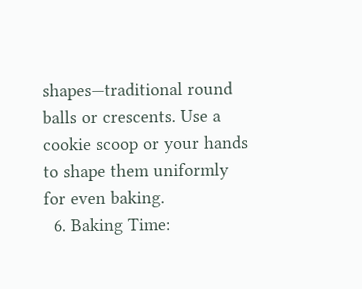shapes—traditional round balls or crescents. Use a cookie scoop or your hands to shape them uniformly for even baking.
  6. Baking Time: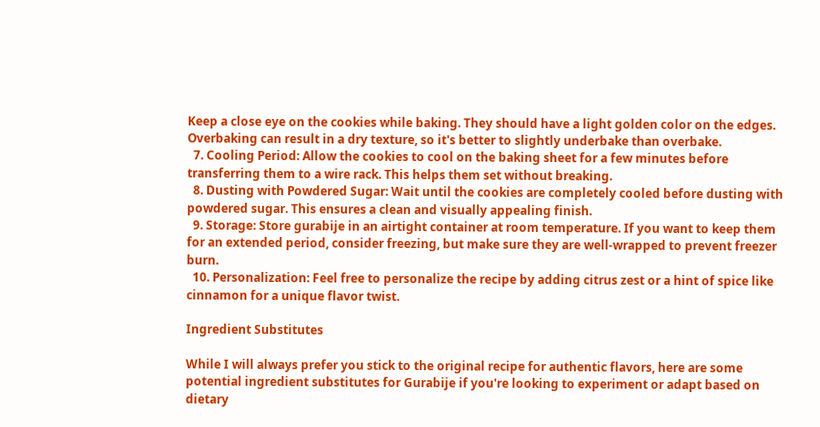Keep a close eye on the cookies while baking. They should have a light golden color on the edges. Overbaking can result in a dry texture, so it's better to slightly underbake than overbake.
  7. Cooling Period: Allow the cookies to cool on the baking sheet for a few minutes before transferring them to a wire rack. This helps them set without breaking.
  8. Dusting with Powdered Sugar: Wait until the cookies are completely cooled before dusting with powdered sugar. This ensures a clean and visually appealing finish.
  9. Storage: Store gurabije in an airtight container at room temperature. If you want to keep them for an extended period, consider freezing, but make sure they are well-wrapped to prevent freezer burn.
  10. Personalization: Feel free to personalize the recipe by adding citrus zest or a hint of spice like cinnamon for a unique flavor twist.

Ingredient Substitutes

While I will always prefer you stick to the original recipe for authentic flavors, here are some potential ingredient substitutes for Gurabije if you're looking to experiment or adapt based on dietary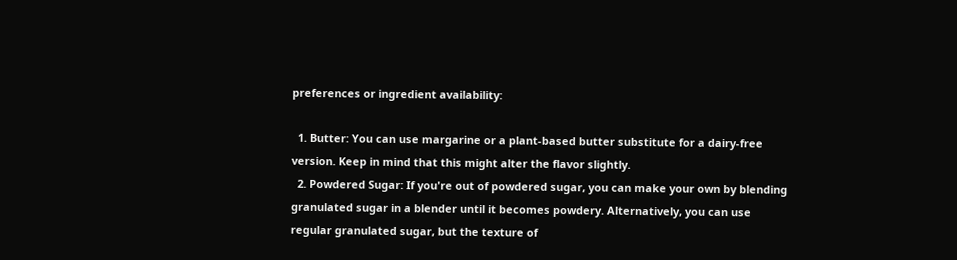preferences or ingredient availability:

  1. Butter: You can use margarine or a plant-based butter substitute for a dairy-free version. Keep in mind that this might alter the flavor slightly.
  2. Powdered Sugar: If you're out of powdered sugar, you can make your own by blending granulated sugar in a blender until it becomes powdery. Alternatively, you can use regular granulated sugar, but the texture of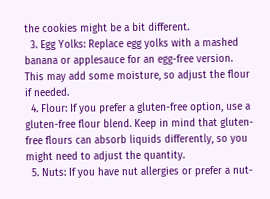the cookies might be a bit different.
  3. Egg Yolks: Replace egg yolks with a mashed banana or applesauce for an egg-free version. This may add some moisture, so adjust the flour if needed.
  4. Flour: If you prefer a gluten-free option, use a gluten-free flour blend. Keep in mind that gluten-free flours can absorb liquids differently, so you might need to adjust the quantity.
  5. Nuts: If you have nut allergies or prefer a nut-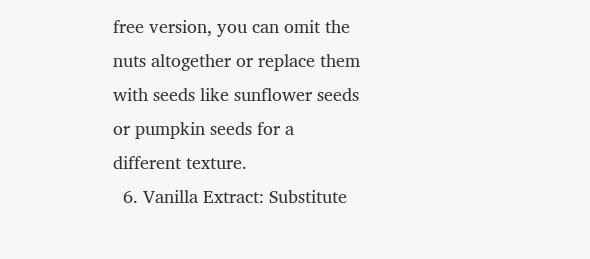free version, you can omit the nuts altogether or replace them with seeds like sunflower seeds or pumpkin seeds for a different texture.
  6. Vanilla Extract: Substitute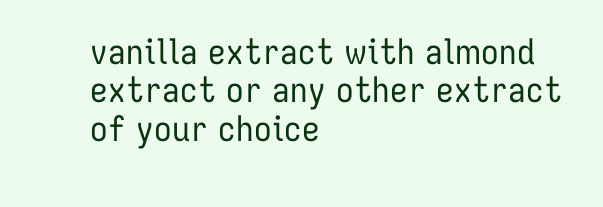vanilla extract with almond extract or any other extract of your choice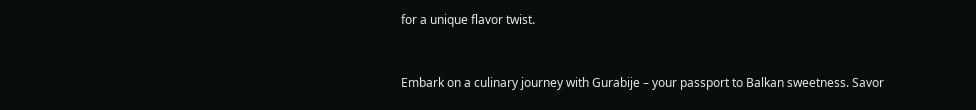for a unique flavor twist.


Embark on a culinary journey with Gurabije – your passport to Balkan sweetness. Savor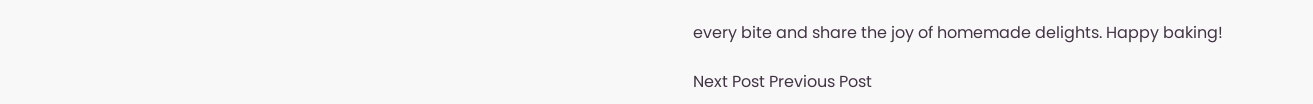every bite and share the joy of homemade delights. Happy baking!

Next Post Previous Post